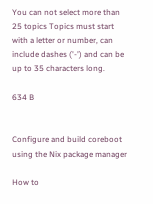You can not select more than 25 topics Topics must start with a letter or number, can include dashes ('-') and can be up to 35 characters long.

634 B


Configure and build coreboot using the Nix package manager

How to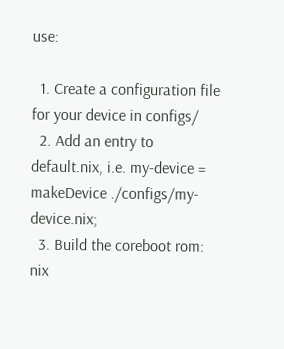use:

  1. Create a configuration file for your device in configs/
  2. Add an entry to default.nix, i.e. my-device = makeDevice ./configs/my-device.nix;
  3. Build the coreboot rom: nix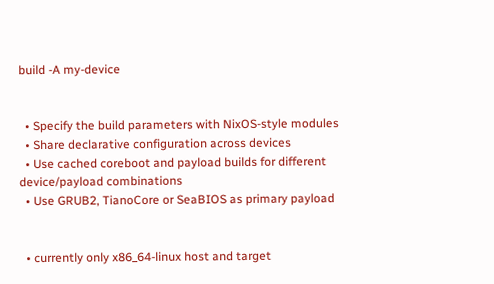build -A my-device


  • Specify the build parameters with NixOS-style modules
  • Share declarative configuration across devices
  • Use cached coreboot and payload builds for different device/payload combinations
  • Use GRUB2, TianoCore or SeaBIOS as primary payload


  • currently only x86_64-linux host and target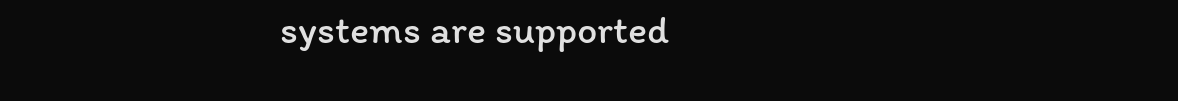systems are supported